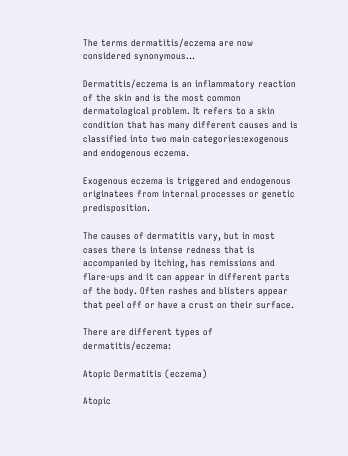The terms dermatitis/eczema are now considered synonymous…

Dermatitis/eczema is an inflammatory reaction of the skin and is the most common dermatological problem. It refers to a skin condition that has many different causes and is classified into two main categories:exogenous and endogenous eczema.

Exogenous eczema is triggered and endogenous originatees from internal processes or genetic predisposition.

The causes of dermatitis vary, but in most cases there is intense redness that is accompanied by itching, has remissions and flare-ups and it can appear in different parts of the body. Often rashes and blisters appear that peel off or have a crust on their surface.

There are different types of dermatitis/eczema:

Atopic Dermatitis (eczema)

Atopic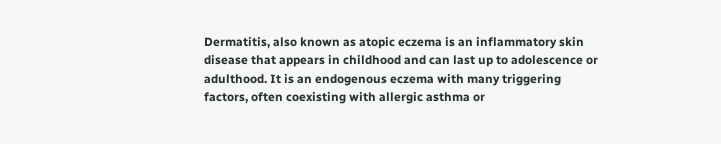Dermatitis, also known as atopic eczema is an inflammatory skin disease that appears in childhood and can last up to adolescence or adulthood. It is an endogenous eczema with many triggering factors, often coexisting with allergic asthma or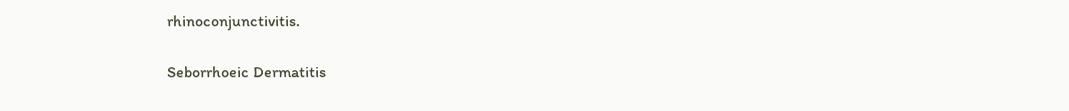rhinoconjunctivitis.

Seborrhoeic Dermatitis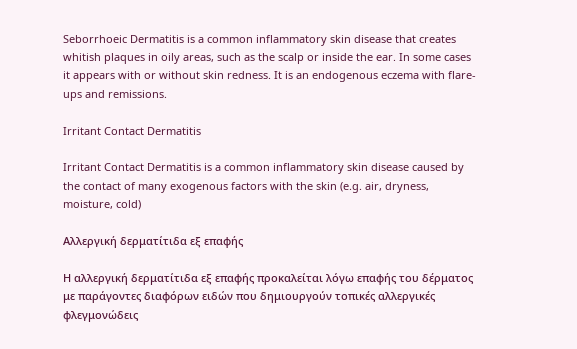Seborrhoeic Dermatitis is a common inflammatory skin disease that creates whitish plaques in oily areas, such as the scalp or inside the ear. In some cases it appears with or without skin redness. It is an endogenous eczema with flare-ups and remissions.

Irritant Contact Dermatitis

Irritant Contact Dermatitis is a common inflammatory skin disease caused by the contact of many exogenous factors with the skin (e.g. air, dryness, moisture, cold)

Αλλεργική δερματίτιδα εξ επαφής

Η αλλεργική δερματίτιδα εξ επαφής προκαλείται λόγω επαφής του δέρματος με παράγοντες διαφόρων ειδών που δημιουργούν τοπικές αλλεργικές φλεγμονώδεις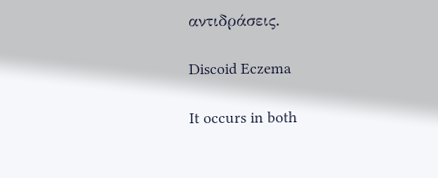αντιδράσεις.

Discoid Eczema

It occurs in both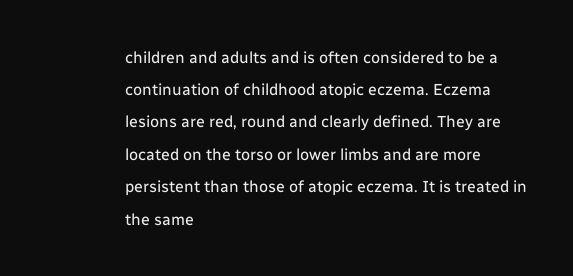children and adults and is often considered to be a continuation of childhood atopic eczema. Eczema lesions are red, round and clearly defined. They are located on the torso or lower limbs and are more persistent than those of atopic eczema. It is treated in the same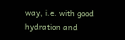way, i.e. with good hydration and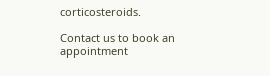corticosteroids.

Contact us to book an appointment